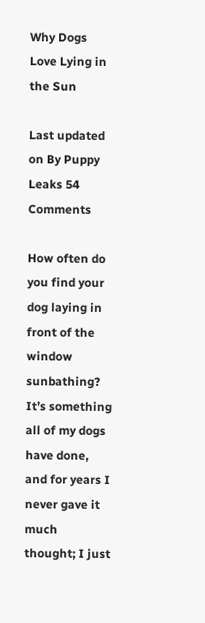Why Dogs Love Lying in the Sun

Last updated on By Puppy Leaks 54 Comments

How often do you find your dog laying in front of the window sunbathing? It’s something all of my dogs have done, and for years I never gave it much thought; I just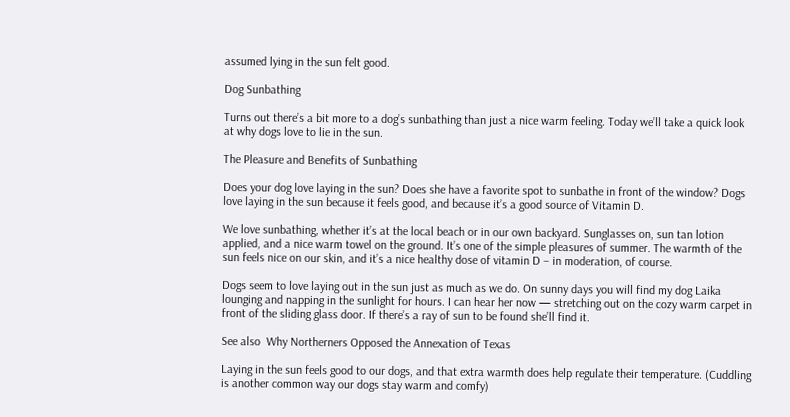assumed lying in the sun felt good.

Dog Sunbathing

Turns out there’s a bit more to a dog’s sunbathing than just a nice warm feeling. Today we’ll take a quick look at why dogs love to lie in the sun.

The Pleasure and Benefits of Sunbathing

Does your dog love laying in the sun? Does she have a favorite spot to sunbathe in front of the window? Dogs love laying in the sun because it feels good, and because it’s a good source of Vitamin D.

We love sunbathing, whether it’s at the local beach or in our own backyard. Sunglasses on, sun tan lotion applied, and a nice warm towel on the ground. It’s one of the simple pleasures of summer. The warmth of the sun feels nice on our skin, and it’s a nice healthy dose of vitamin D – in moderation, of course.

Dogs seem to love laying out in the sun just as much as we do. On sunny days you will find my dog Laika lounging and napping in the sunlight for hours. I can hear her now — stretching out on the cozy warm carpet in front of the sliding glass door. If there’s a ray of sun to be found she’ll find it.

See also  Why Northerners Opposed the Annexation of Texas

Laying in the sun feels good to our dogs, and that extra warmth does help regulate their temperature. (Cuddling is another common way our dogs stay warm and comfy)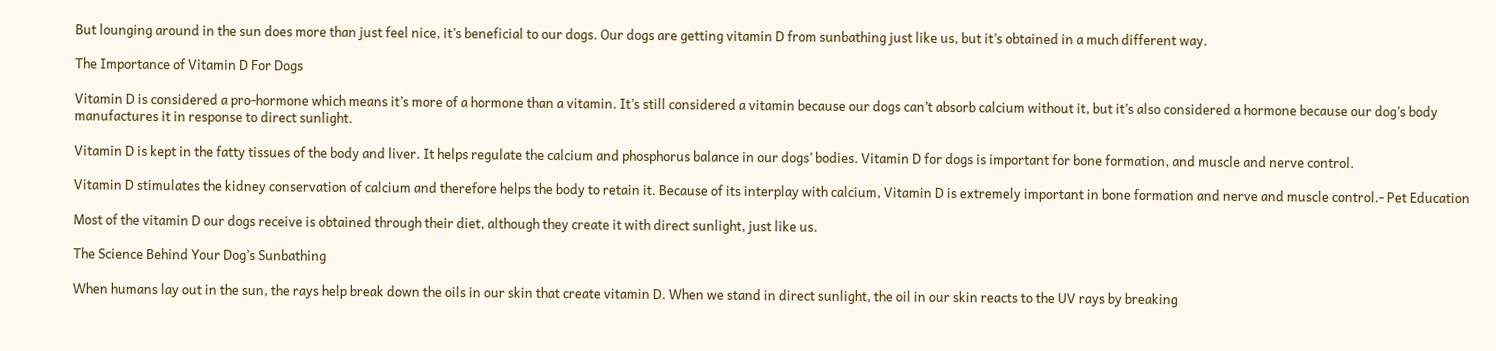But lounging around in the sun does more than just feel nice, it’s beneficial to our dogs. Our dogs are getting vitamin D from sunbathing just like us, but it’s obtained in a much different way.

The Importance of Vitamin D For Dogs

Vitamin D is considered a pro-hormone which means it’s more of a hormone than a vitamin. It’s still considered a vitamin because our dogs can’t absorb calcium without it, but it’s also considered a hormone because our dog’s body manufactures it in response to direct sunlight.

Vitamin D is kept in the fatty tissues of the body and liver. It helps regulate the calcium and phosphorus balance in our dogs’ bodies. Vitamin D for dogs is important for bone formation, and muscle and nerve control.

Vitamin D stimulates the kidney conservation of calcium and therefore helps the body to retain it. Because of its interplay with calcium, Vitamin D is extremely important in bone formation and nerve and muscle control.- Pet Education

Most of the vitamin D our dogs receive is obtained through their diet, although they create it with direct sunlight, just like us.

The Science Behind Your Dog’s Sunbathing

When humans lay out in the sun, the rays help break down the oils in our skin that create vitamin D. When we stand in direct sunlight, the oil in our skin reacts to the UV rays by breaking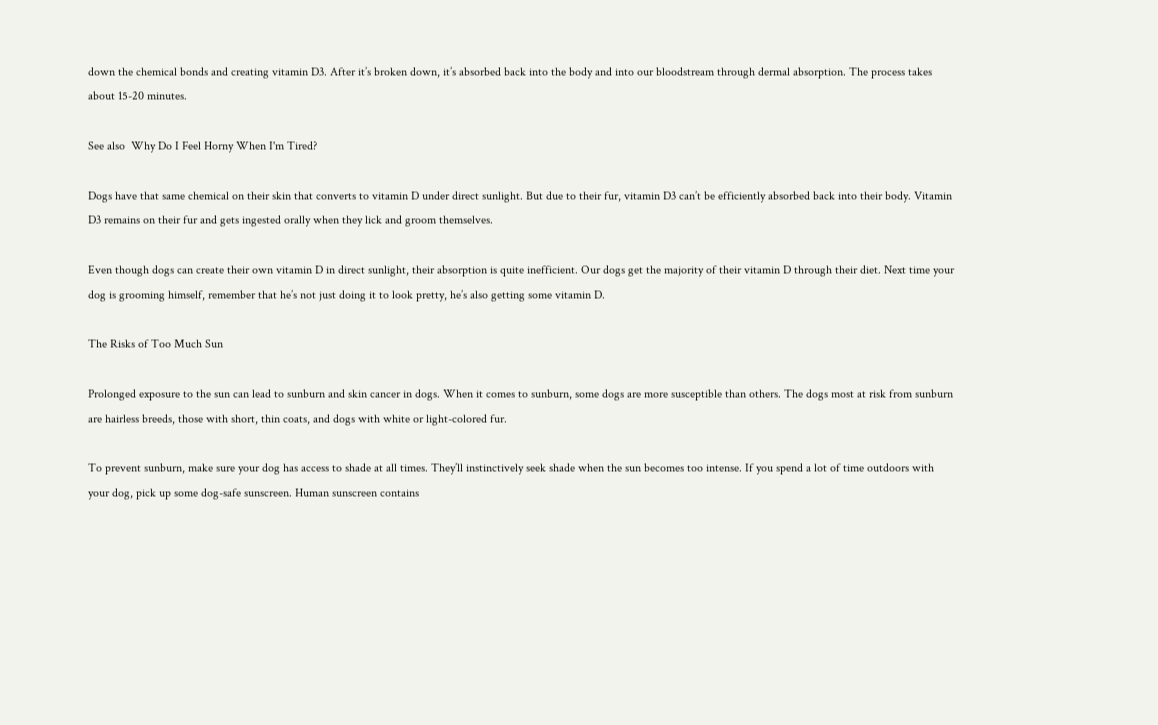down the chemical bonds and creating vitamin D3. After it’s broken down, it’s absorbed back into the body and into our bloodstream through dermal absorption. The process takes about 15-20 minutes.

See also  Why Do I Feel Horny When I'm Tired?

Dogs have that same chemical on their skin that converts to vitamin D under direct sunlight. But due to their fur, vitamin D3 can’t be efficiently absorbed back into their body. Vitamin D3 remains on their fur and gets ingested orally when they lick and groom themselves.

Even though dogs can create their own vitamin D in direct sunlight, their absorption is quite inefficient. Our dogs get the majority of their vitamin D through their diet. Next time your dog is grooming himself, remember that he’s not just doing it to look pretty, he’s also getting some vitamin D.

The Risks of Too Much Sun

Prolonged exposure to the sun can lead to sunburn and skin cancer in dogs. When it comes to sunburn, some dogs are more susceptible than others. The dogs most at risk from sunburn are hairless breeds, those with short, thin coats, and dogs with white or light-colored fur.

To prevent sunburn, make sure your dog has access to shade at all times. They’ll instinctively seek shade when the sun becomes too intense. If you spend a lot of time outdoors with your dog, pick up some dog-safe sunscreen. Human sunscreen contains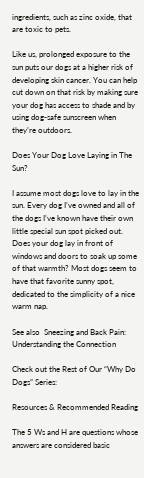ingredients, such as zinc oxide, that are toxic to pets.

Like us, prolonged exposure to the sun puts our dogs at a higher risk of developing skin cancer. You can help cut down on that risk by making sure your dog has access to shade and by using dog-safe sunscreen when they’re outdoors.

Does Your Dog Love Laying in The Sun?

I assume most dogs love to lay in the sun. Every dog I’ve owned and all of the dogs I’ve known have their own little special sun spot picked out. Does your dog lay in front of windows and doors to soak up some of that warmth? Most dogs seem to have that favorite sunny spot, dedicated to the simplicity of a nice warm nap.

See also  Sneezing and Back Pain: Understanding the Connection

Check out the Rest of Our “Why Do Dogs” Series:

Resources & Recommended Reading

The 5 Ws and H are questions whose answers are considered basic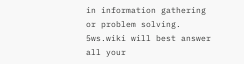in information gathering or problem solving. 5ws.wiki will best answer all your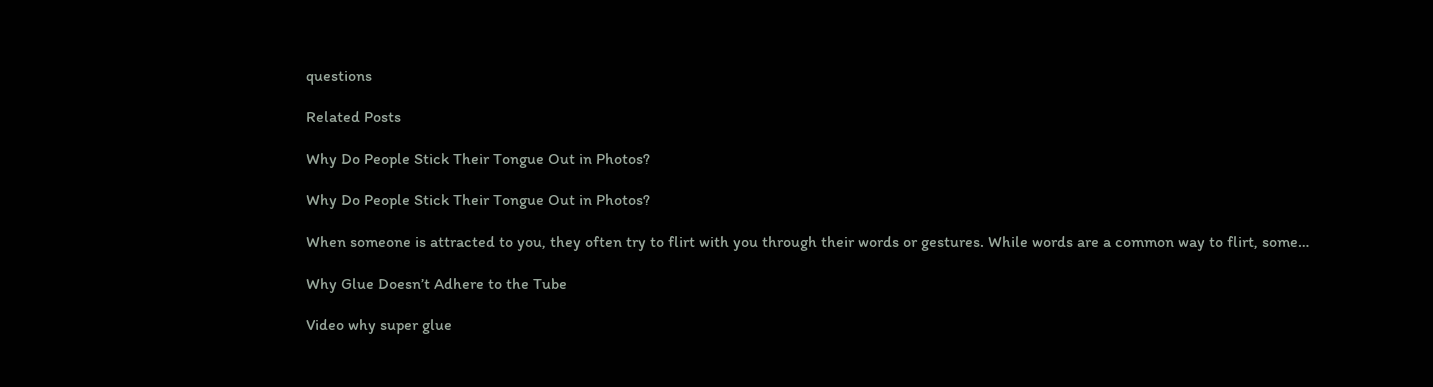questions

Related Posts

Why Do People Stick Their Tongue Out in Photos?

Why Do People Stick Their Tongue Out in Photos?

When someone is attracted to you, they often try to flirt with you through their words or gestures. While words are a common way to flirt, some…

Why Glue Doesn’t Adhere to the Tube

Video why super glue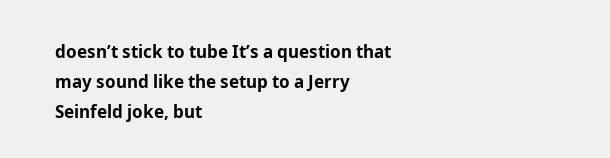doesn’t stick to tube It’s a question that may sound like the setup to a Jerry Seinfeld joke, but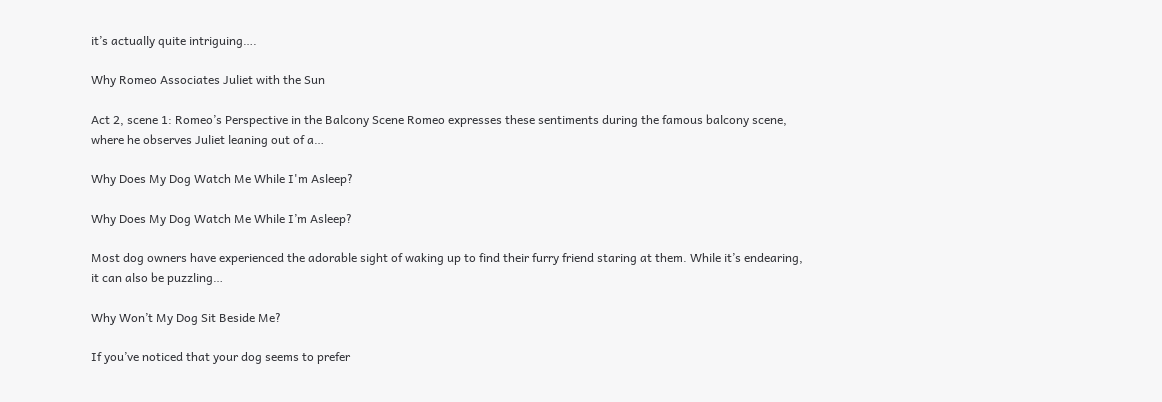it’s actually quite intriguing….

Why Romeo Associates Juliet with the Sun

Act 2, scene 1: Romeo’s Perspective in the Balcony Scene Romeo expresses these sentiments during the famous balcony scene, where he observes Juliet leaning out of a…

Why Does My Dog Watch Me While I'm Asleep?

Why Does My Dog Watch Me While I’m Asleep?

Most dog owners have experienced the adorable sight of waking up to find their furry friend staring at them. While it’s endearing, it can also be puzzling…

Why Won’t My Dog Sit Beside Me?

If you’ve noticed that your dog seems to prefer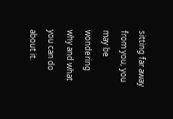sitting far away from you, you may be wondering why and what you can do about it.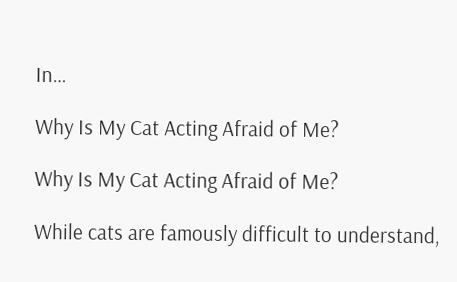In…

Why Is My Cat Acting Afraid of Me?

Why Is My Cat Acting Afraid of Me?

While cats are famously difficult to understand,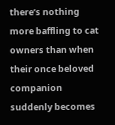there’s nothing more baffling to cat owners than when their once beloved companion suddenly becomes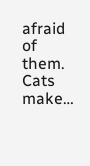afraid of them. Cats make…